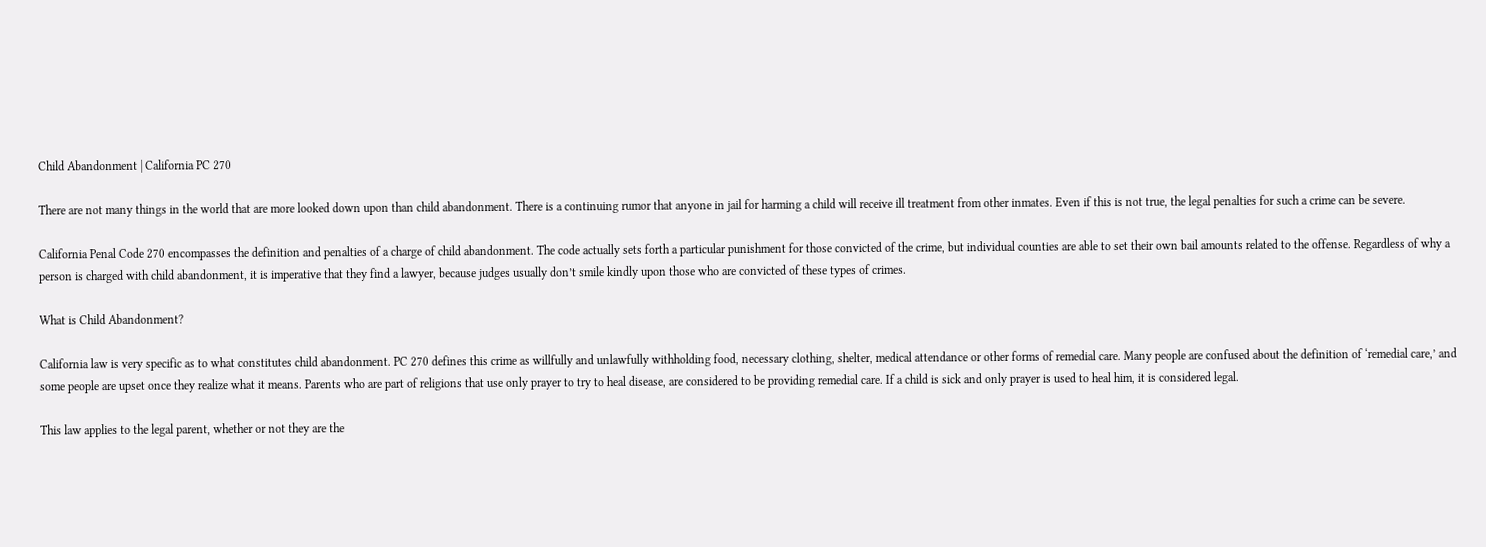Child Abandonment | California PC 270

There are not many things in the world that are more looked down upon than child abandonment. There is a continuing rumor that anyone in jail for harming a child will receive ill treatment from other inmates. Even if this is not true, the legal penalties for such a crime can be severe.

California Penal Code 270 encompasses the definition and penalties of a charge of child abandonment. The code actually sets forth a particular punishment for those convicted of the crime, but individual counties are able to set their own bail amounts related to the offense. Regardless of why a person is charged with child abandonment, it is imperative that they find a lawyer, because judges usually don’t smile kindly upon those who are convicted of these types of crimes.

What is Child Abandonment?

California law is very specific as to what constitutes child abandonment. PC 270 defines this crime as willfully and unlawfully withholding food, necessary clothing, shelter, medical attendance or other forms of remedial care. Many people are confused about the definition of ‘remedial care,’ and some people are upset once they realize what it means. Parents who are part of religions that use only prayer to try to heal disease, are considered to be providing remedial care. If a child is sick and only prayer is used to heal him, it is considered legal.

This law applies to the legal parent, whether or not they are the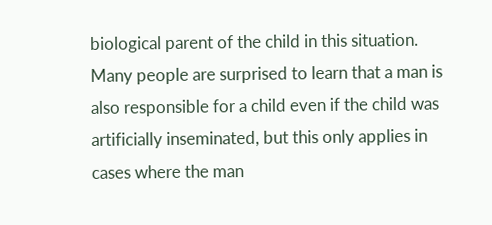biological parent of the child in this situation. Many people are surprised to learn that a man is also responsible for a child even if the child was artificially inseminated, but this only applies in cases where the man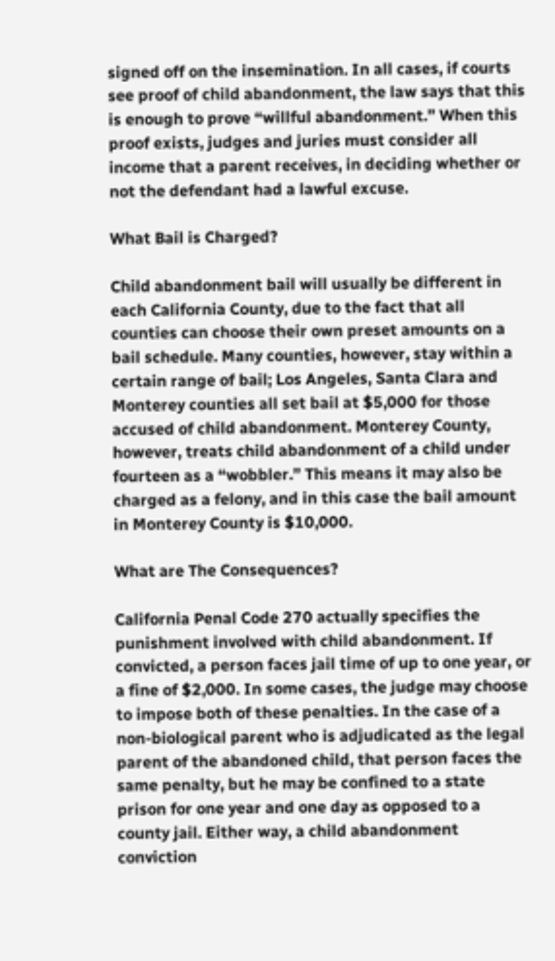signed off on the insemination. In all cases, if courts see proof of child abandonment, the law says that this is enough to prove “willful abandonment.” When this proof exists, judges and juries must consider all income that a parent receives, in deciding whether or not the defendant had a lawful excuse.

What Bail is Charged?

Child abandonment bail will usually be different in each California County, due to the fact that all counties can choose their own preset amounts on a bail schedule. Many counties, however, stay within a certain range of bail; Los Angeles, Santa Clara and Monterey counties all set bail at $5,000 for those accused of child abandonment. Monterey County, however, treats child abandonment of a child under fourteen as a “wobbler.” This means it may also be charged as a felony, and in this case the bail amount in Monterey County is $10,000.

What are The Consequences?

California Penal Code 270 actually specifies the punishment involved with child abandonment. If convicted, a person faces jail time of up to one year, or a fine of $2,000. In some cases, the judge may choose to impose both of these penalties. In the case of a non-biological parent who is adjudicated as the legal parent of the abandoned child, that person faces the same penalty, but he may be confined to a state prison for one year and one day as opposed to a county jail. Either way, a child abandonment conviction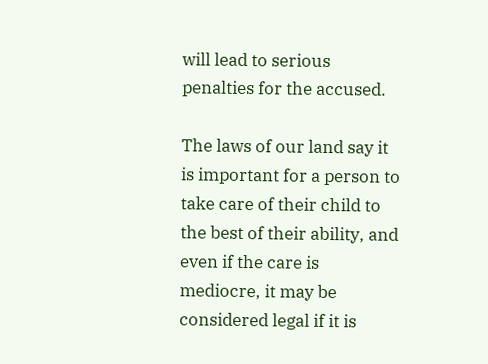will lead to serious penalties for the accused.

The laws of our land say it is important for a person to take care of their child to the best of their ability, and even if the care is mediocre, it may be considered legal if it is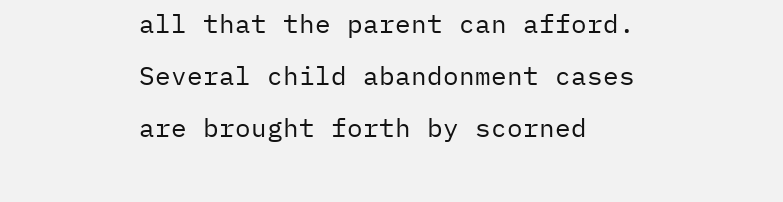all that the parent can afford. Several child abandonment cases are brought forth by scorned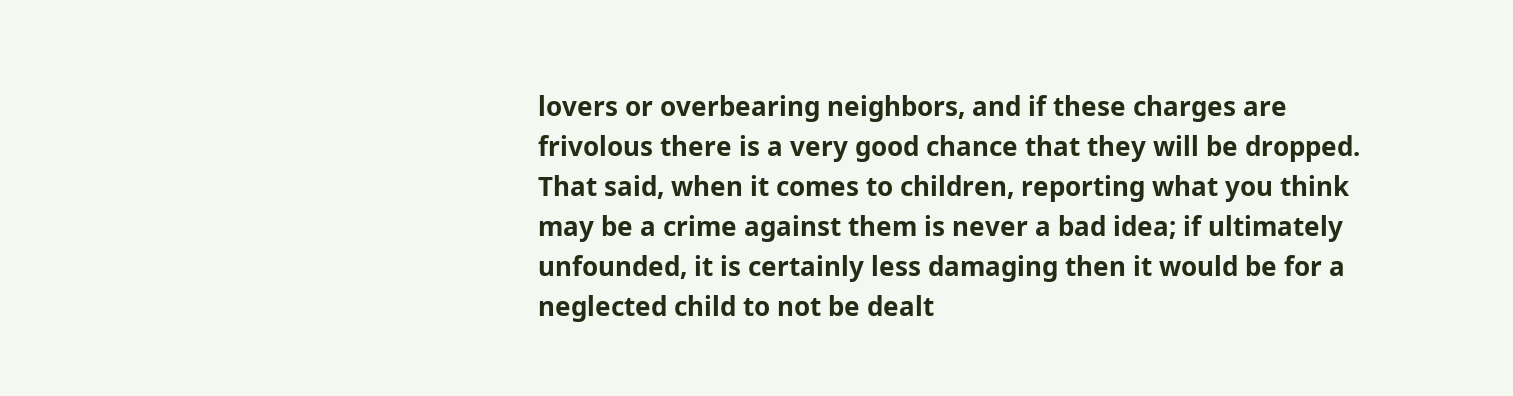lovers or overbearing neighbors, and if these charges are frivolous there is a very good chance that they will be dropped. That said, when it comes to children, reporting what you think may be a crime against them is never a bad idea; if ultimately unfounded, it is certainly less damaging then it would be for a neglected child to not be dealt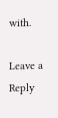with.

Leave a Reply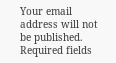Your email address will not be published. Required fields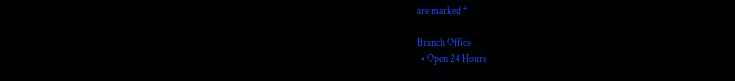are marked *

Branch Office
  • Open 24 Hours